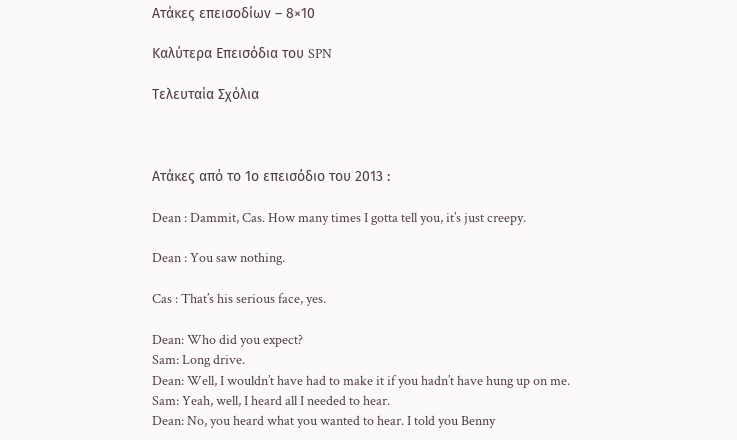Aτάκες επεισοδίων – 8×10

Καλύτερα Επεισόδια του SPN

Τελευταία Σχόλια



Aτάκες από το 1ο επεισόδιο του 2013 :

Dean : Dammit, Cas. How many times I gotta tell you, it’s just creepy.

Dean : You saw nothing.

Cas : That’s his serious face, yes.

Dean: Who did you expect?
Sam: Long drive.
Dean: Well, I wouldn’t have had to make it if you hadn’t have hung up on me.
Sam: Yeah, well, I heard all I needed to hear.
Dean: No, you heard what you wanted to hear. I told you Benny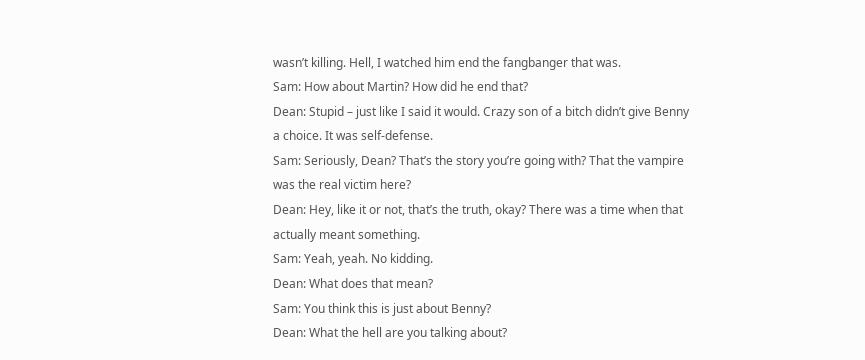wasn’t killing. Hell, I watched him end the fangbanger that was.
Sam: How about Martin? How did he end that?
Dean: Stupid – just like I said it would. Crazy son of a bitch didn’t give Benny a choice. It was self-defense.
Sam: Seriously, Dean? That’s the story you’re going with? That the vampire was the real victim here?
Dean: Hey, like it or not, that’s the truth, okay? There was a time when that actually meant something.
Sam: Yeah, yeah. No kidding.
Dean: What does that mean?
Sam: You think this is just about Benny?
Dean: What the hell are you talking about?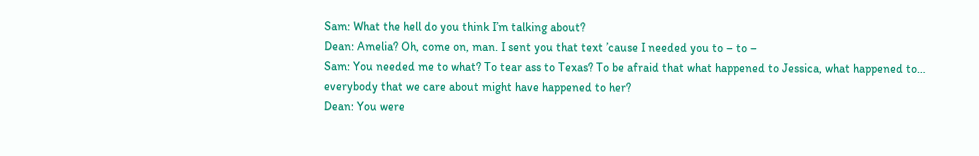Sam: What the hell do you think I’m talking about?
Dean: Amelia? Oh, come on, man. I sent you that text ’cause I needed you to – to –
Sam: You needed me to what? To tear ass to Texas? To be afraid that what happened to Jessica, what happened to… everybody that we care about might have happened to her?
Dean: You were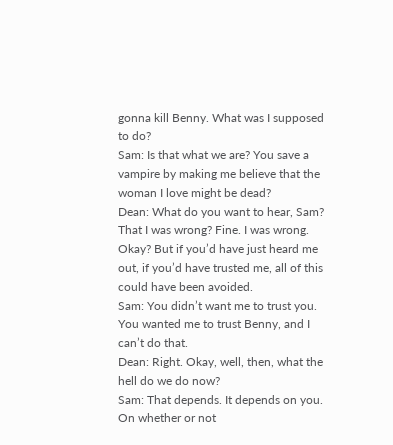gonna kill Benny. What was I supposed to do?
Sam: Is that what we are? You save a vampire by making me believe that the woman I love might be dead?
Dean: What do you want to hear, Sam? That I was wrong? Fine. I was wrong. Okay? But if you’d have just heard me out, if you’d have trusted me, all of this could have been avoided.
Sam: You didn’t want me to trust you. You wanted me to trust Benny, and I can’t do that.
Dean: Right. Okay, well, then, what the hell do we do now?
Sam: That depends. It depends on you. On whether or not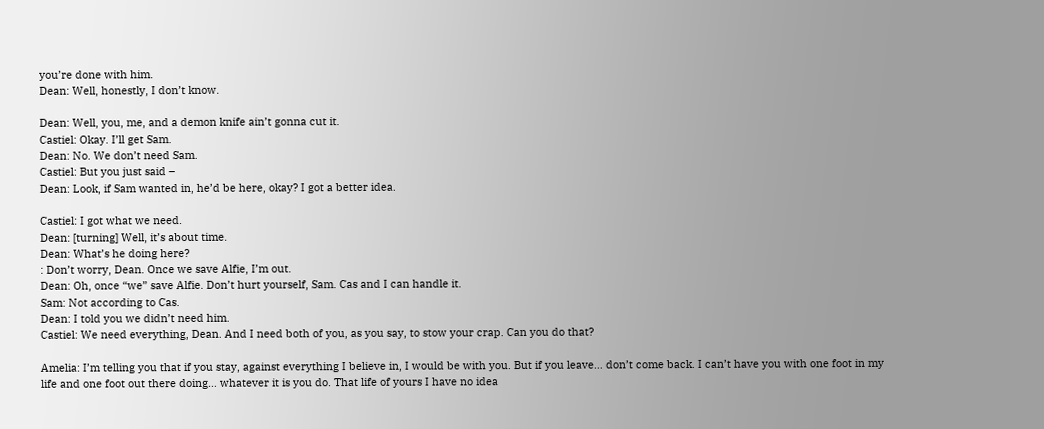you’re done with him.
Dean: Well, honestly, I don’t know.

Dean: Well, you, me, and a demon knife ain’t gonna cut it.
Castiel: Okay. I’ll get Sam.
Dean: No. We don’t need Sam.
Castiel: But you just said –
Dean: Look, if Sam wanted in, he’d be here, okay? I got a better idea.

Castiel: I got what we need.
Dean: [turning] Well, it’s about time.
Dean: What’s he doing here?
: Don’t worry, Dean. Once we save Alfie, I’m out.
Dean: Oh, once “we” save Alfie. Don’t hurt yourself, Sam. Cas and I can handle it.
Sam: Not according to Cas.
Dean: I told you we didn’t need him.
Castiel: We need everything, Dean. And I need both of you, as you say, to stow your crap. Can you do that?

Amelia: I’m telling you that if you stay, against everything I believe in, I would be with you. But if you leave… don’t come back. I can’t have you with one foot in my life and one foot out there doing… whatever it is you do. That life of yours I have no idea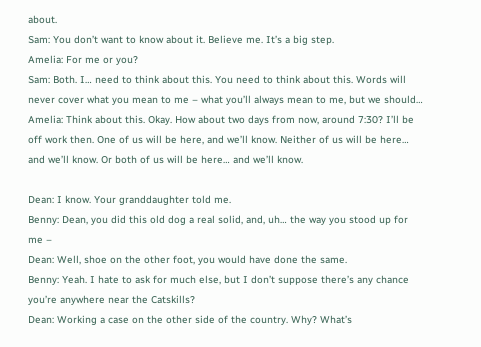about.
Sam: You don’t want to know about it. Believe me. It’s a big step.
Amelia: For me or you?
Sam: Both. I… need to think about this. You need to think about this. Words will never cover what you mean to me – what you’ll always mean to me, but we should…
Amelia: Think about this. Okay. How about two days from now, around 7:30? I’ll be off work then. One of us will be here, and we’ll know. Neither of us will be here… and we’ll know. Or both of us will be here… and we’ll know.

Dean: I know. Your granddaughter told me.
Benny: Dean, you did this old dog a real solid, and, uh… the way you stood up for me –
Dean: Well, shoe on the other foot, you would have done the same.
Benny: Yeah. I hate to ask for much else, but I don’t suppose there’s any chance you’re anywhere near the Catskills?
Dean: Working a case on the other side of the country. Why? What’s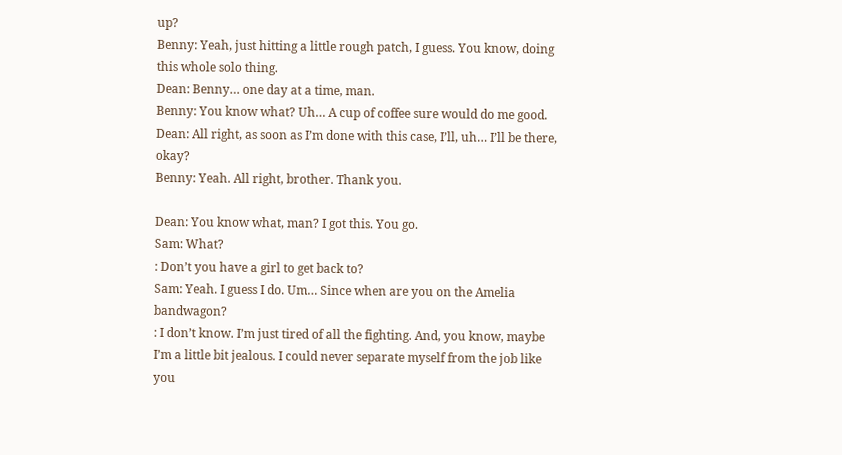up?
Benny: Yeah, just hitting a little rough patch, I guess. You know, doing this whole solo thing.
Dean: Benny… one day at a time, man.
Benny: You know what? Uh… A cup of coffee sure would do me good.
Dean: All right, as soon as I’m done with this case, I’ll, uh… I’ll be there, okay?
Benny: Yeah. All right, brother. Thank you.

Dean: You know what, man? I got this. You go.
Sam: What?
: Don’t you have a girl to get back to?
Sam: Yeah. I guess I do. Um… Since when are you on the Amelia bandwagon?
: I don’t know. I’m just tired of all the fighting. And, you know, maybe I’m a little bit jealous. I could never separate myself from the job like you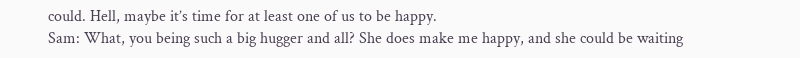could. Hell, maybe it’s time for at least one of us to be happy.
Sam: What, you being such a big hugger and all? She does make me happy, and she could be waiting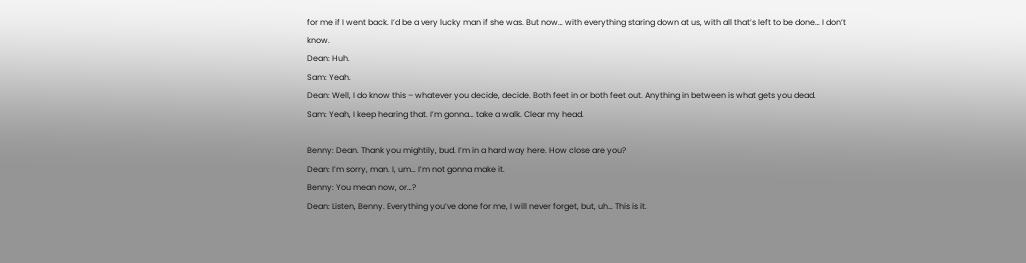for me if I went back. I’d be a very lucky man if she was. But now… with everything staring down at us, with all that’s left to be done… I don’t know.
Dean: Huh.
Sam: Yeah.
Dean: Well, I do know this – whatever you decide, decide. Both feet in or both feet out. Anything in between is what gets you dead.
Sam: Yeah, I keep hearing that. I’m gonna… take a walk. Clear my head.

Benny: Dean. Thank you mightily, bud. I’m in a hard way here. How close are you?
Dean: I’m sorry, man. I, um… I’m not gonna make it.
Benny: You mean now, or…?
Dean: Listen, Benny. Everything you’ve done for me, I will never forget, but, uh… This is it.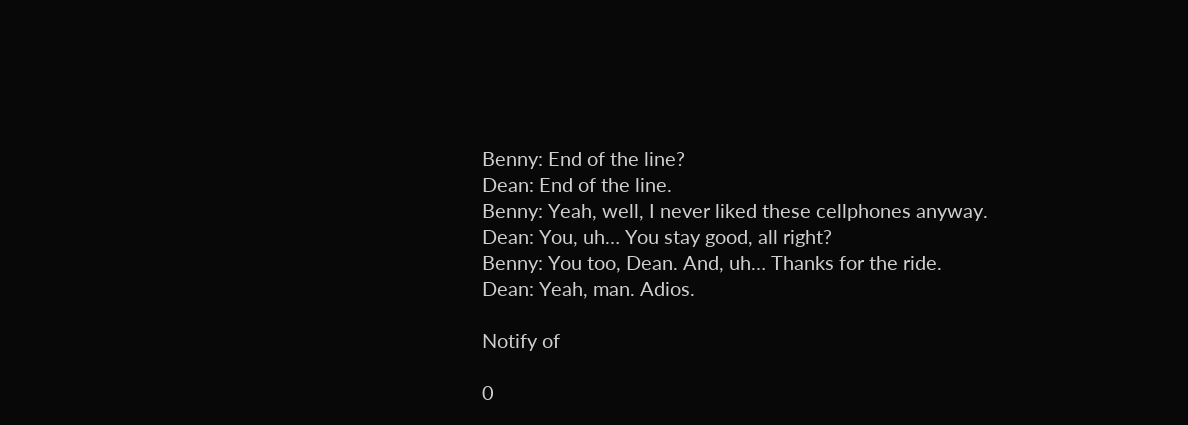Benny: End of the line?
Dean: End of the line.
Benny: Yeah, well, I never liked these cellphones anyway.
Dean: You, uh… You stay good, all right?
Benny: You too, Dean. And, uh… Thanks for the ride.
Dean: Yeah, man. Adios.

Notify of

0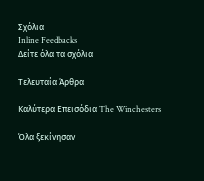Σχόλια
Inline Feedbacks
Δείτε όλα τα σχόλια

Τελευταία Άρθρα

Καλύτερα Επεισόδια The Winchesters

Όλα ξεκίνησαν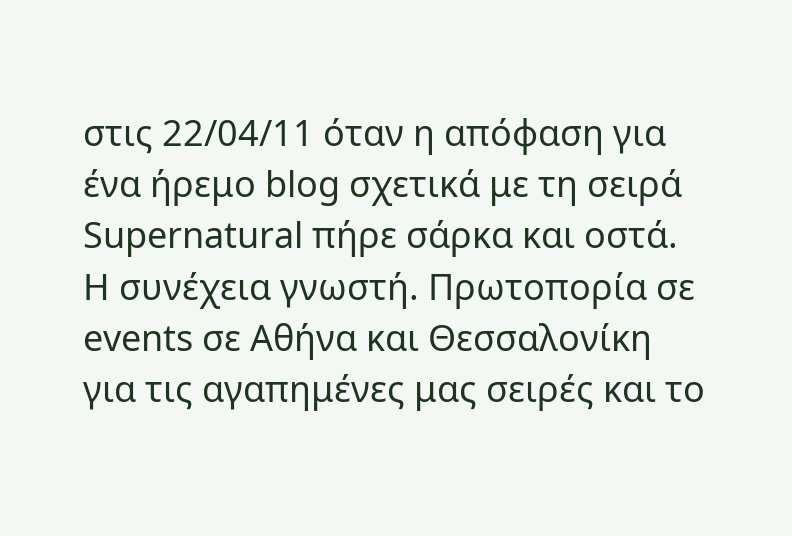στις 22/04/11 όταν η απόφαση για ένα ήρεμο blog σχετικά με τη σειρά Supernatural πήρε σάρκα και οστά. Η συνέχεια γνωστή. Πρωτοπορία σε events σε Αθήνα και Θεσσαλονίκη για τις αγαπημένες μας σειρές και το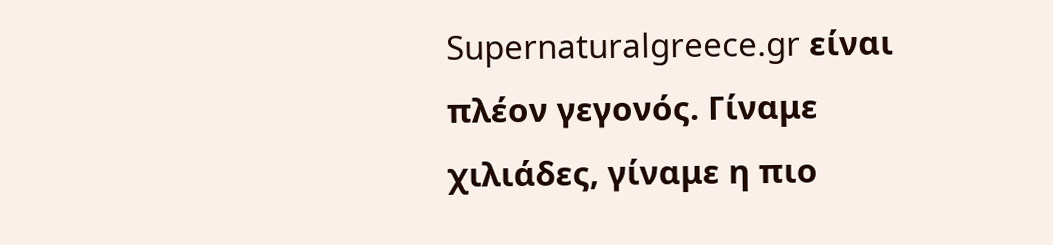Supernaturalgreece.gr είναι πλέον γεγονός. Γίναμε χιλιάδες, γίναμε η πιο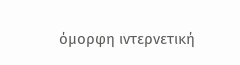όμορφη ιντερνετική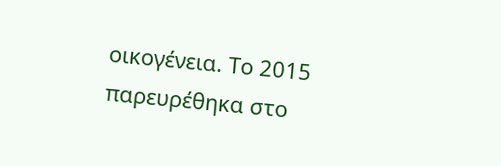οικογένεια. Το 2015 παρευρέθηκα στο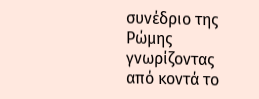συνέδριο της Ρώμης γνωρίζοντας από κοντά το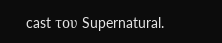cast του Supernatural.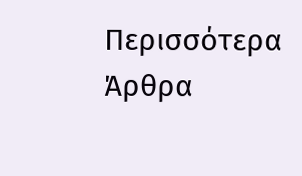Περισσότερα Άρθρα